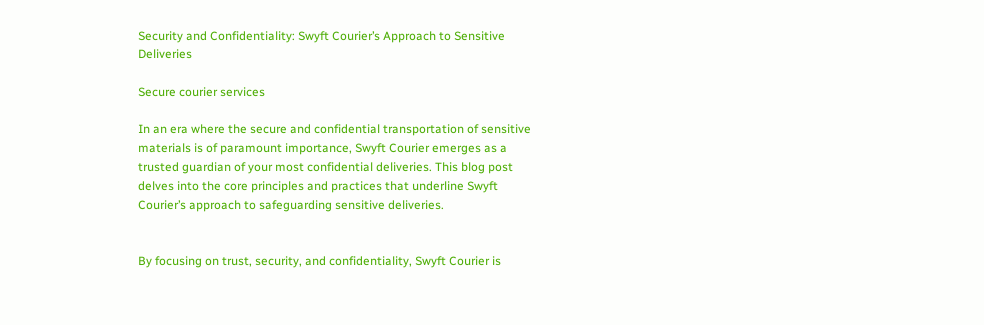Security and Confidentiality: Swyft Courier’s Approach to Sensitive Deliveries

Secure courier services

In an era where the secure and confidential transportation of sensitive materials is of paramount importance, Swyft Courier emerges as a trusted guardian of your most confidential deliveries. This blog post delves into the core principles and practices that underline Swyft Courier’s approach to safeguarding sensitive deliveries.


By focusing on trust, security, and confidentiality, Swyft Courier is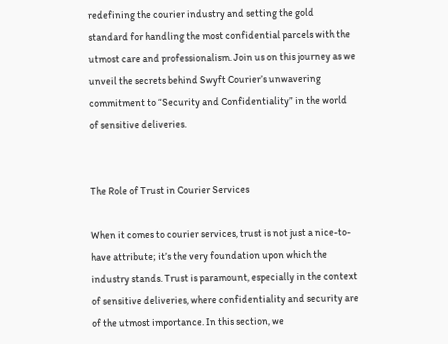redefining the courier industry and setting the gold standard for handling the most confidential parcels with the utmost care and professionalism. Join us on this journey as we unveil the secrets behind Swyft Courier’s unwavering commitment to “Security and Confidentiality” in the world of sensitive deliveries.


The Role of Trust in Courier Services

When it comes to courier services, trust is not just a nice-to-have attribute; it’s the very foundation upon which the industry stands. Trust is paramount, especially in the context of sensitive deliveries, where confidentiality and security are of the utmost importance. In this section, we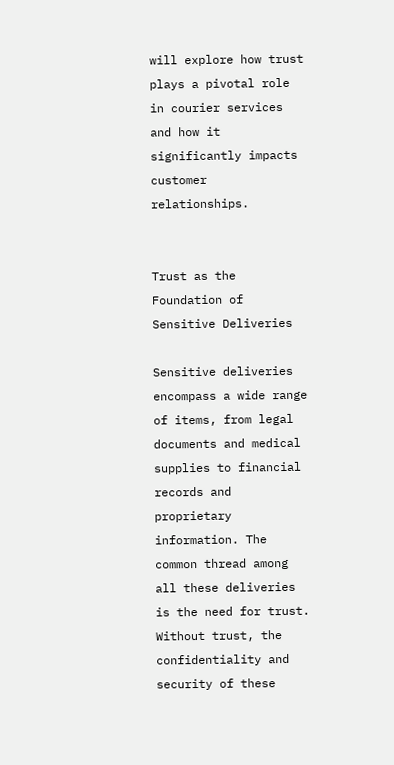will explore how trust plays a pivotal role in courier services and how it significantly impacts customer relationships.


Trust as the Foundation of Sensitive Deliveries

Sensitive deliveries encompass a wide range of items, from legal documents and medical supplies to financial records and proprietary information. The common thread among all these deliveries is the need for trust. Without trust, the confidentiality and security of these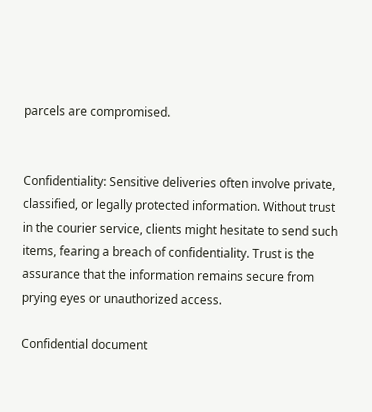parcels are compromised.


Confidentiality: Sensitive deliveries often involve private, classified, or legally protected information. Without trust in the courier service, clients might hesitate to send such items, fearing a breach of confidentiality. Trust is the assurance that the information remains secure from prying eyes or unauthorized access.

Confidential document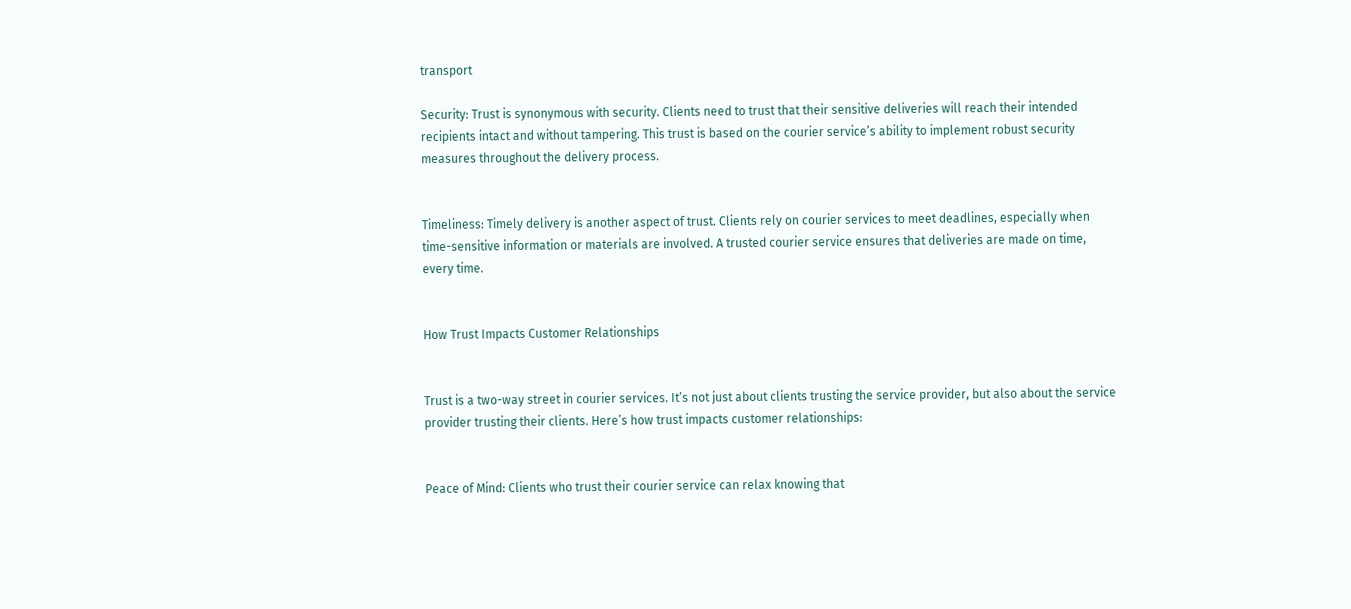transport

Security: Trust is synonymous with security. Clients need to trust that their sensitive deliveries will reach their intended recipients intact and without tampering. This trust is based on the courier service’s ability to implement robust security measures throughout the delivery process.


Timeliness: Timely delivery is another aspect of trust. Clients rely on courier services to meet deadlines, especially when time-sensitive information or materials are involved. A trusted courier service ensures that deliveries are made on time, every time.


How Trust Impacts Customer Relationships


Trust is a two-way street in courier services. It’s not just about clients trusting the service provider, but also about the service provider trusting their clients. Here’s how trust impacts customer relationships:


Peace of Mind: Clients who trust their courier service can relax knowing that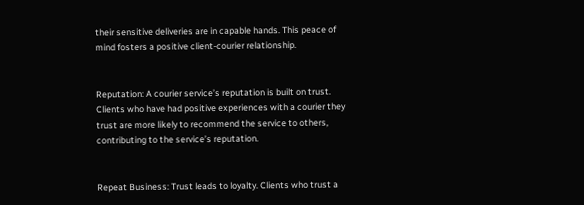their sensitive deliveries are in capable hands. This peace of mind fosters a positive client-courier relationship.


Reputation: A courier service’s reputation is built on trust. Clients who have had positive experiences with a courier they trust are more likely to recommend the service to others, contributing to the service’s reputation.


Repeat Business: Trust leads to loyalty. Clients who trust a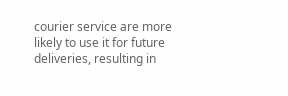courier service are more likely to use it for future deliveries, resulting in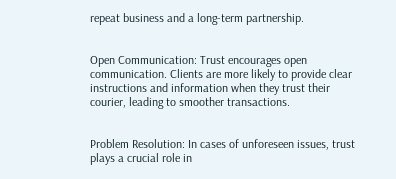repeat business and a long-term partnership.


Open Communication: Trust encourages open communication. Clients are more likely to provide clear instructions and information when they trust their courier, leading to smoother transactions.


Problem Resolution: In cases of unforeseen issues, trust plays a crucial role in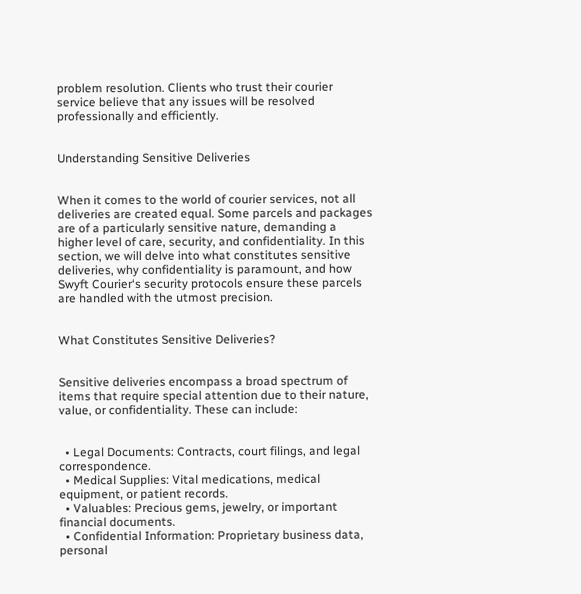problem resolution. Clients who trust their courier service believe that any issues will be resolved professionally and efficiently.


Understanding Sensitive Deliveries


When it comes to the world of courier services, not all deliveries are created equal. Some parcels and packages are of a particularly sensitive nature, demanding a higher level of care, security, and confidentiality. In this section, we will delve into what constitutes sensitive deliveries, why confidentiality is paramount, and how Swyft Courier‘s security protocols ensure these parcels are handled with the utmost precision.


What Constitutes Sensitive Deliveries?


Sensitive deliveries encompass a broad spectrum of items that require special attention due to their nature, value, or confidentiality. These can include:


  • Legal Documents: Contracts, court filings, and legal correspondence.
  • Medical Supplies: Vital medications, medical equipment, or patient records.
  • Valuables: Precious gems, jewelry, or important financial documents.
  • Confidential Information: Proprietary business data, personal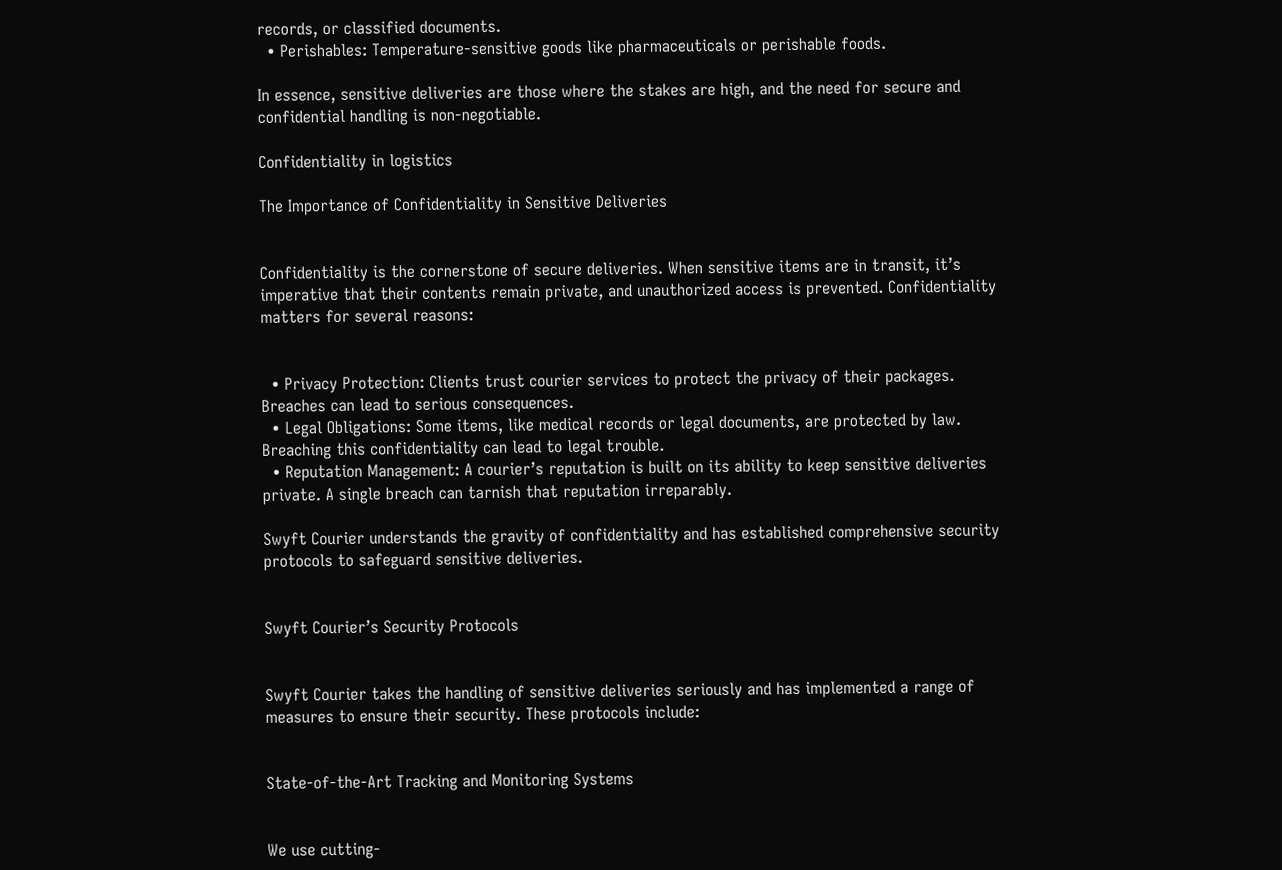records, or classified documents.
  • Perishables: Temperature-sensitive goods like pharmaceuticals or perishable foods.

In essence, sensitive deliveries are those where the stakes are high, and the need for secure and confidential handling is non-negotiable.

Confidentiality in logistics

The Importance of Confidentiality in Sensitive Deliveries


Confidentiality is the cornerstone of secure deliveries. When sensitive items are in transit, it’s imperative that their contents remain private, and unauthorized access is prevented. Confidentiality matters for several reasons:


  • Privacy Protection: Clients trust courier services to protect the privacy of their packages. Breaches can lead to serious consequences.
  • Legal Obligations: Some items, like medical records or legal documents, are protected by law. Breaching this confidentiality can lead to legal trouble.
  • Reputation Management: A courier’s reputation is built on its ability to keep sensitive deliveries private. A single breach can tarnish that reputation irreparably.

Swyft Courier understands the gravity of confidentiality and has established comprehensive security protocols to safeguard sensitive deliveries.


Swyft Courier’s Security Protocols


Swyft Courier takes the handling of sensitive deliveries seriously and has implemented a range of measures to ensure their security. These protocols include:


State-of-the-Art Tracking and Monitoring Systems


We use cutting-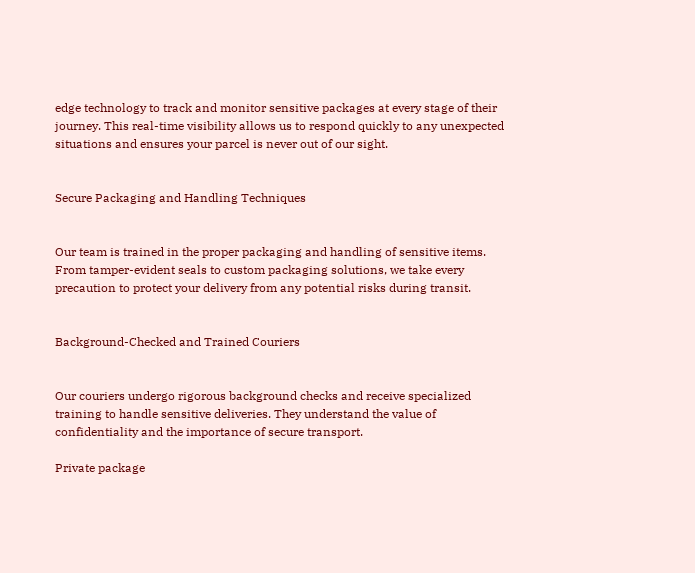edge technology to track and monitor sensitive packages at every stage of their journey. This real-time visibility allows us to respond quickly to any unexpected situations and ensures your parcel is never out of our sight.


Secure Packaging and Handling Techniques


Our team is trained in the proper packaging and handling of sensitive items. From tamper-evident seals to custom packaging solutions, we take every precaution to protect your delivery from any potential risks during transit.


Background-Checked and Trained Couriers


Our couriers undergo rigorous background checks and receive specialized training to handle sensitive deliveries. They understand the value of confidentiality and the importance of secure transport.

Private package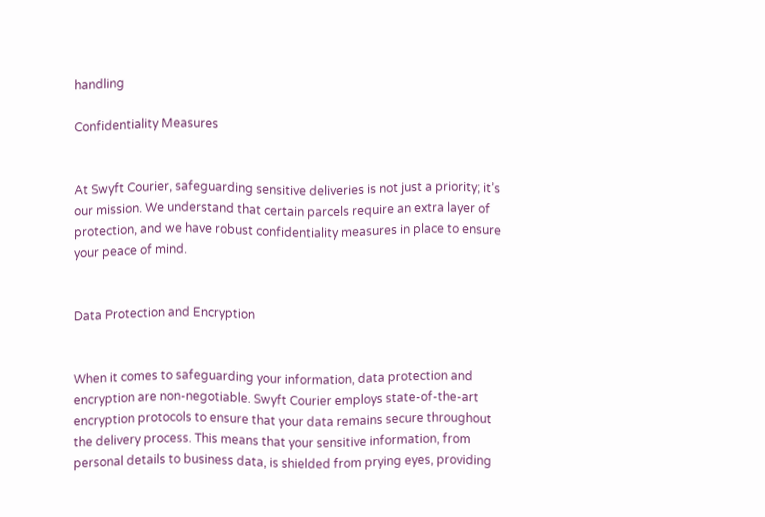handling

Confidentiality Measures


At Swyft Courier, safeguarding sensitive deliveries is not just a priority; it’s our mission. We understand that certain parcels require an extra layer of protection, and we have robust confidentiality measures in place to ensure your peace of mind.


Data Protection and Encryption


When it comes to safeguarding your information, data protection and encryption are non-negotiable. Swyft Courier employs state-of-the-art encryption protocols to ensure that your data remains secure throughout the delivery process. This means that your sensitive information, from personal details to business data, is shielded from prying eyes, providing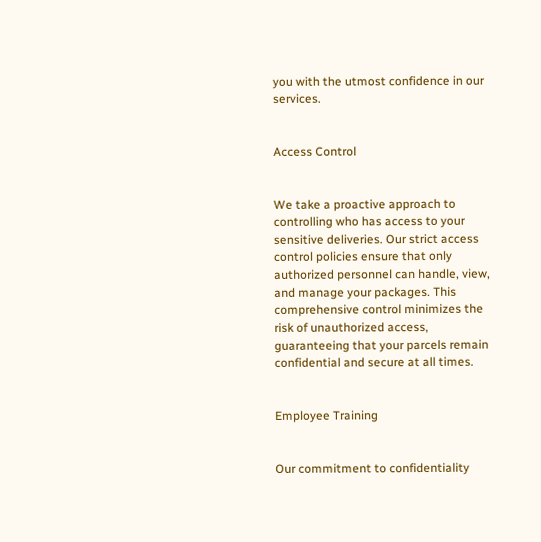you with the utmost confidence in our services.


Access Control


We take a proactive approach to controlling who has access to your sensitive deliveries. Our strict access control policies ensure that only authorized personnel can handle, view, and manage your packages. This comprehensive control minimizes the risk of unauthorized access, guaranteeing that your parcels remain confidential and secure at all times.


Employee Training


Our commitment to confidentiality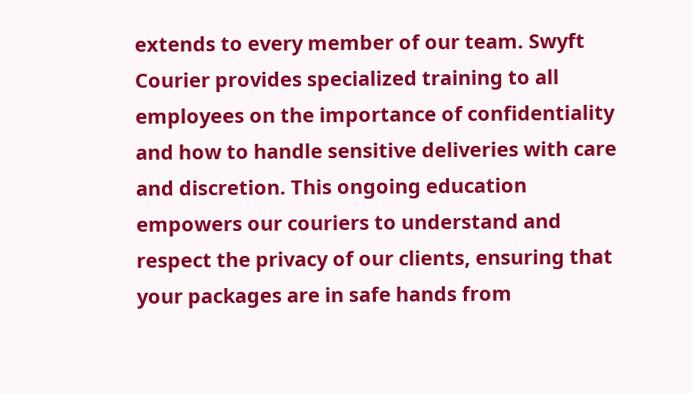extends to every member of our team. Swyft Courier provides specialized training to all employees on the importance of confidentiality and how to handle sensitive deliveries with care and discretion. This ongoing education empowers our couriers to understand and respect the privacy of our clients, ensuring that your packages are in safe hands from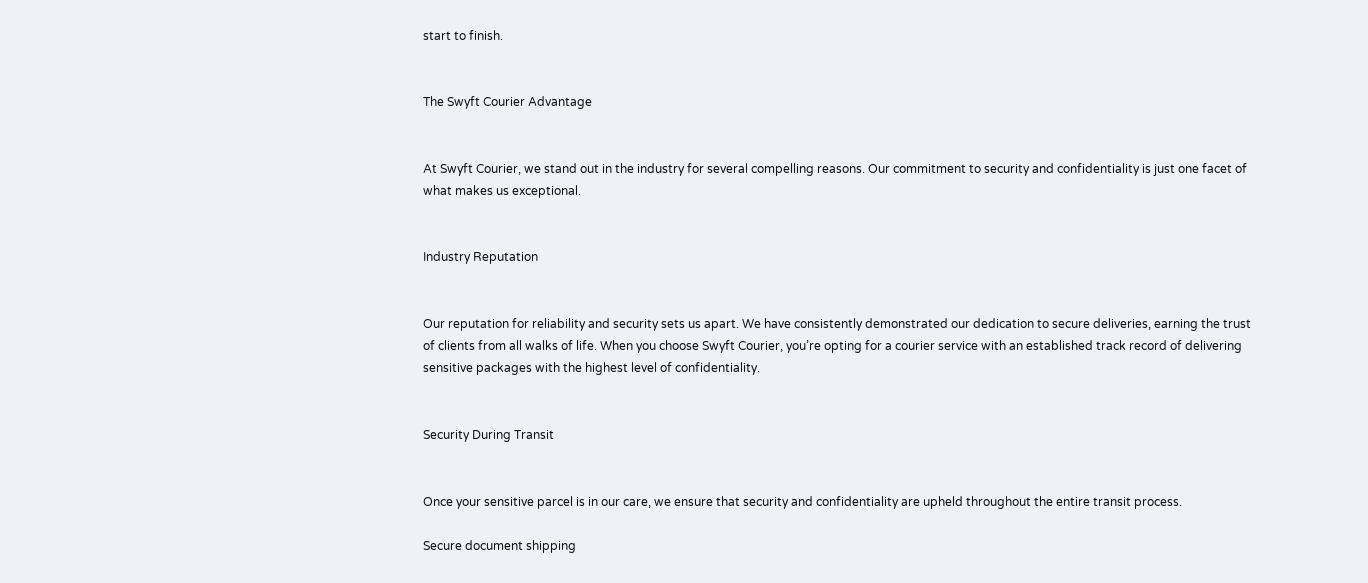start to finish.


The Swyft Courier Advantage


At Swyft Courier, we stand out in the industry for several compelling reasons. Our commitment to security and confidentiality is just one facet of what makes us exceptional.


Industry Reputation


Our reputation for reliability and security sets us apart. We have consistently demonstrated our dedication to secure deliveries, earning the trust of clients from all walks of life. When you choose Swyft Courier, you’re opting for a courier service with an established track record of delivering sensitive packages with the highest level of confidentiality.


Security During Transit


Once your sensitive parcel is in our care, we ensure that security and confidentiality are upheld throughout the entire transit process.

Secure document shipping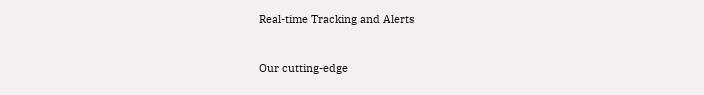Real-time Tracking and Alerts


Our cutting-edge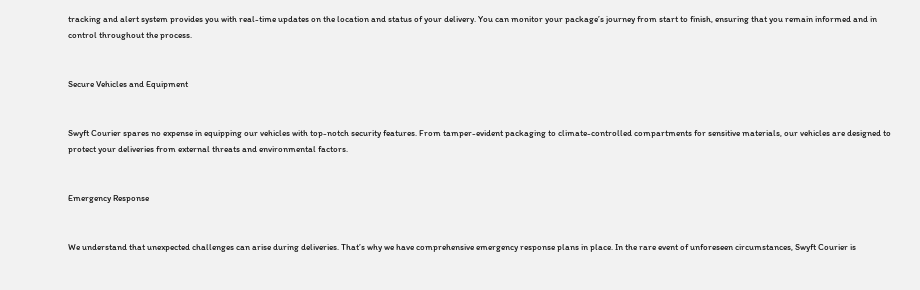tracking and alert system provides you with real-time updates on the location and status of your delivery. You can monitor your package’s journey from start to finish, ensuring that you remain informed and in control throughout the process.


Secure Vehicles and Equipment


Swyft Courier spares no expense in equipping our vehicles with top-notch security features. From tamper-evident packaging to climate-controlled compartments for sensitive materials, our vehicles are designed to protect your deliveries from external threats and environmental factors.


Emergency Response


We understand that unexpected challenges can arise during deliveries. That’s why we have comprehensive emergency response plans in place. In the rare event of unforeseen circumstances, Swyft Courier is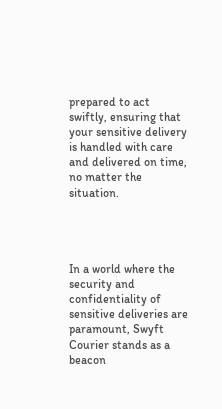prepared to act swiftly, ensuring that your sensitive delivery is handled with care and delivered on time, no matter the situation.




In a world where the security and confidentiality of sensitive deliveries are paramount, Swyft Courier stands as a beacon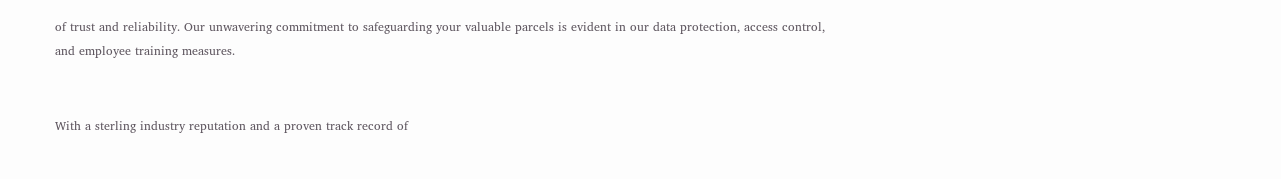of trust and reliability. Our unwavering commitment to safeguarding your valuable parcels is evident in our data protection, access control, and employee training measures.


With a sterling industry reputation and a proven track record of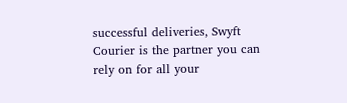successful deliveries, Swyft Courier is the partner you can rely on for all your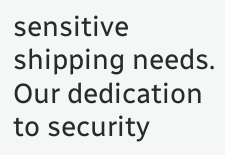sensitive shipping needs. Our dedication to security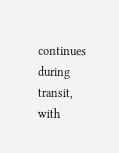continues during transit, with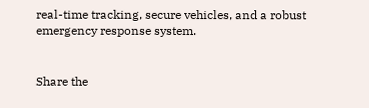real-time tracking, secure vehicles, and a robust emergency response system.


Share the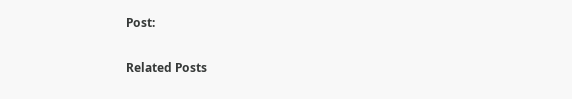Post:

Related Posts